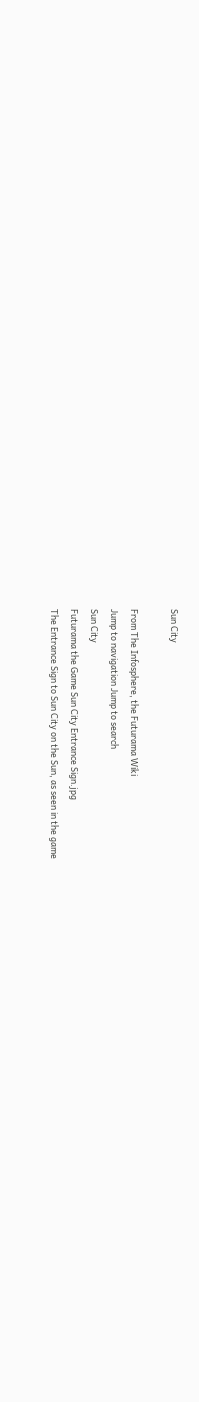Sun City

From The Infosphere, the Futurama Wiki
Jump to navigation Jump to search
Sun City
Futurama the Game Sun City Entrance Sign.jpg
The Entrance Sign to Sun City on the Sun, as seen in the game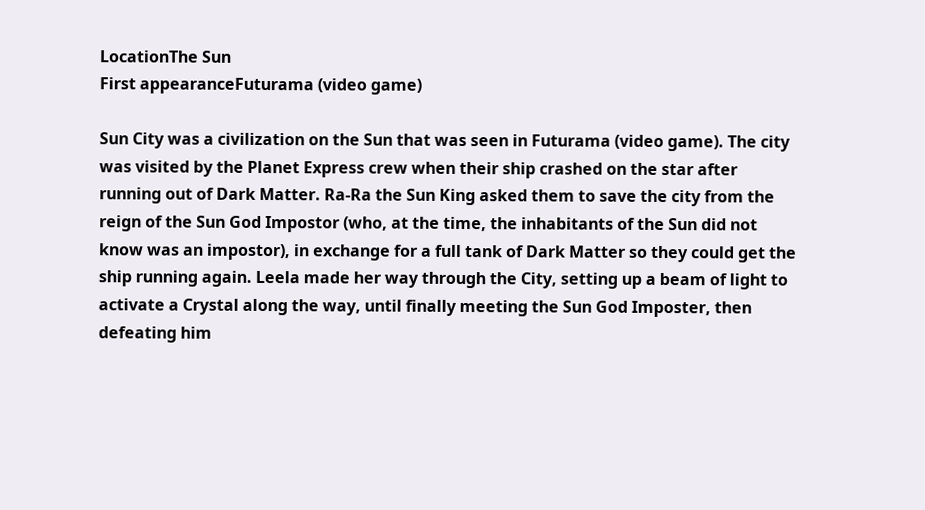LocationThe Sun
First appearanceFuturama (video game)

Sun City was a civilization on the Sun that was seen in Futurama (video game). The city was visited by the Planet Express crew when their ship crashed on the star after running out of Dark Matter. Ra-Ra the Sun King asked them to save the city from the reign of the Sun God Impostor (who, at the time, the inhabitants of the Sun did not know was an impostor), in exchange for a full tank of Dark Matter so they could get the ship running again. Leela made her way through the City, setting up a beam of light to activate a Crystal along the way, until finally meeting the Sun God Imposter, then defeating him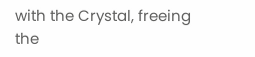with the Crystal, freeing the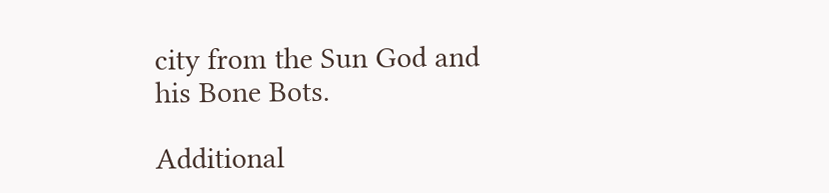city from the Sun God and his Bone Bots.

Additional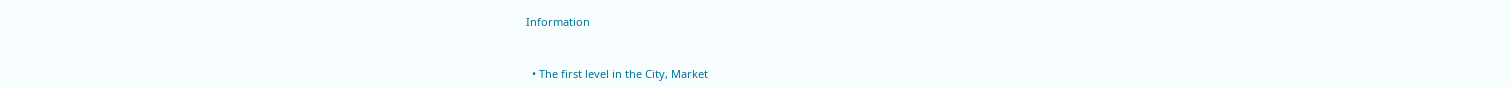Information


  • The first level in the City, Market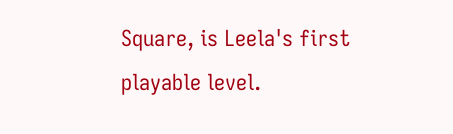Square, is Leela's first playable level.